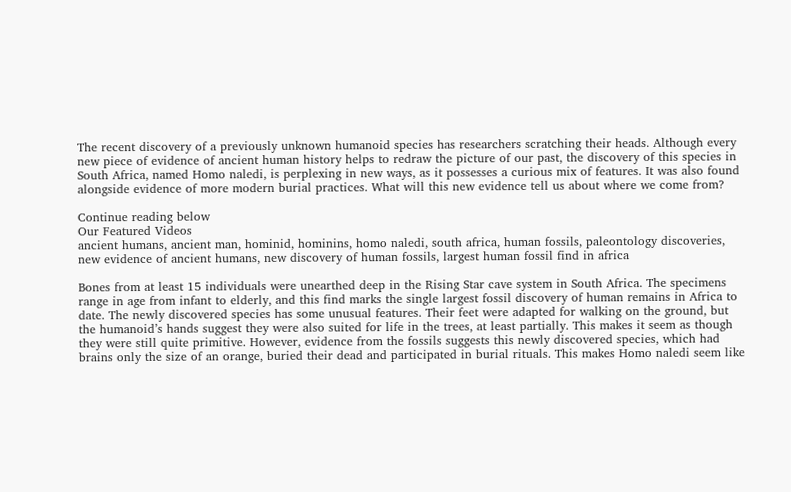The recent discovery of a previously unknown humanoid species has researchers scratching their heads. Although every new piece of evidence of ancient human history helps to redraw the picture of our past, the discovery of this species in South Africa, named Homo naledi, is perplexing in new ways, as it possesses a curious mix of features. It was also found alongside evidence of more modern burial practices. What will this new evidence tell us about where we come from?

Continue reading below
Our Featured Videos
ancient humans, ancient man, hominid, hominins, homo naledi, south africa, human fossils, paleontology discoveries, new evidence of ancient humans, new discovery of human fossils, largest human fossil find in africa

Bones from at least 15 individuals were unearthed deep in the Rising Star cave system in South Africa. The specimens range in age from infant to elderly, and this find marks the single largest fossil discovery of human remains in Africa to date. The newly discovered species has some unusual features. Their feet were adapted for walking on the ground, but the humanoid’s hands suggest they were also suited for life in the trees, at least partially. This makes it seem as though they were still quite primitive. However, evidence from the fossils suggests this newly discovered species, which had brains only the size of an orange, buried their dead and participated in burial rituals. This makes Homo naledi seem like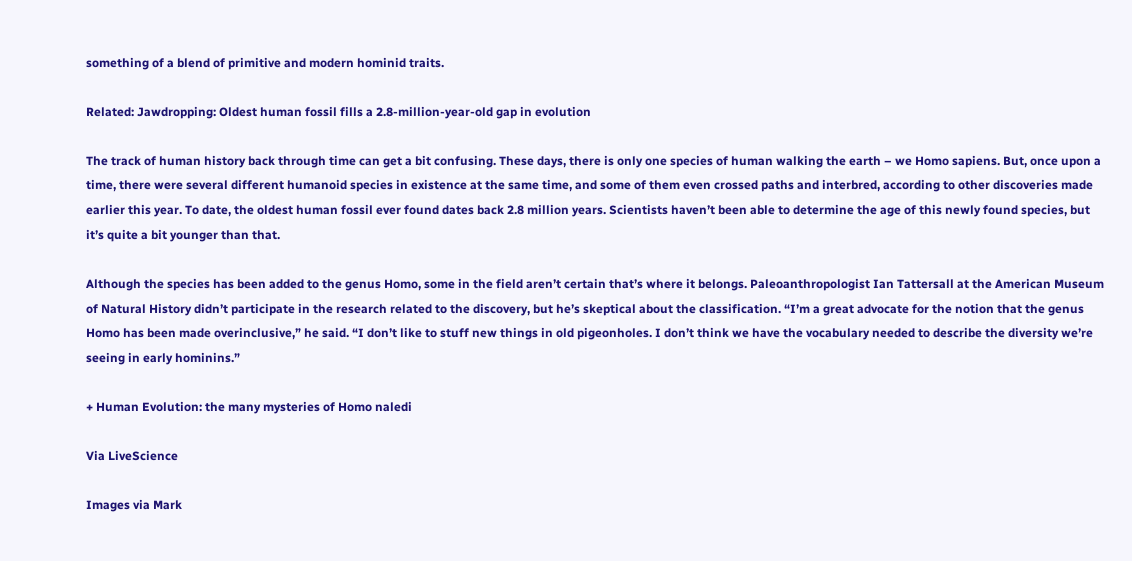something of a blend of primitive and modern hominid traits.

Related: Jawdropping: Oldest human fossil fills a 2.8-million-year-old gap in evolution

The track of human history back through time can get a bit confusing. These days, there is only one species of human walking the earth – we Homo sapiens. But, once upon a time, there were several different humanoid species in existence at the same time, and some of them even crossed paths and interbred, according to other discoveries made earlier this year. To date, the oldest human fossil ever found dates back 2.8 million years. Scientists haven’t been able to determine the age of this newly found species, but it’s quite a bit younger than that.

Although the species has been added to the genus Homo, some in the field aren’t certain that’s where it belongs. Paleoanthropologist Ian Tattersall at the American Museum of Natural History didn’t participate in the research related to the discovery, but he’s skeptical about the classification. “I’m a great advocate for the notion that the genus Homo has been made overinclusive,” he said. “I don’t like to stuff new things in old pigeonholes. I don’t think we have the vocabulary needed to describe the diversity we’re seeing in early hominins.”

+ Human Evolution: the many mysteries of Homo naledi

Via LiveScience

Images via Mark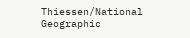Thiessen/National Geographic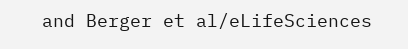and Berger et al/eLifeSciences